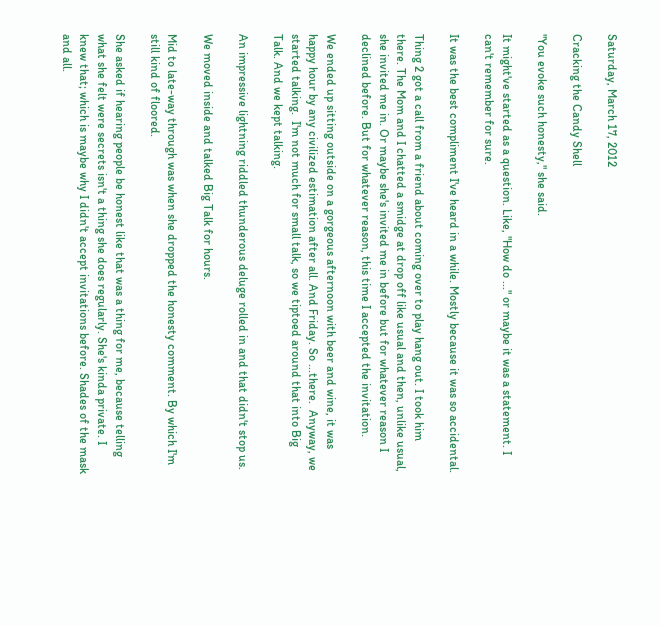Saturday, March 17, 2012

Cracking the Candy Shell

"You evoke such honesty," she said.

It might've started as a question. Like, "How do ..." or maybe it was a statement. I can't remember for sure.

It was the best compliment I've heard in a while. Mostly because it was so accidental.

Thing 2 got a call from a friend about coming over to play hang out. I took him there. The Mom and I chatted a smidge at drop off like usual and then, unlike usual, she invited me in. Or maybe she's invited me in before but for whatever reason I declined before. But for whatever reason, this time I accepted the invitation.

We ended up sitting outside on a gorgeous afternoon with beer and wine, it was happy hour by any civilized estimation after all. And Friday. So ...there.  Anyway, we started talking.  I'm not much for small talk, so we tiptoed around that into Big Talk. And we kept talking.

An impressive lightning riddled thunderous deluge rolled in and that didn't stop us.

We moved inside and talked Big Talk for hours.

Mid to late-way through was when she dropped the honesty comment. By which I'm still kind of floored.

She asked if hearing people be honest like that was a thing for me, because telling what she felt were secrets isn't a thing she does regularly. She's kinda private. I knew that; which is maybe why I didn't accept invitations before. Shades of the mask and all.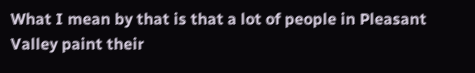What I mean by that is that a lot of people in Pleasant Valley paint their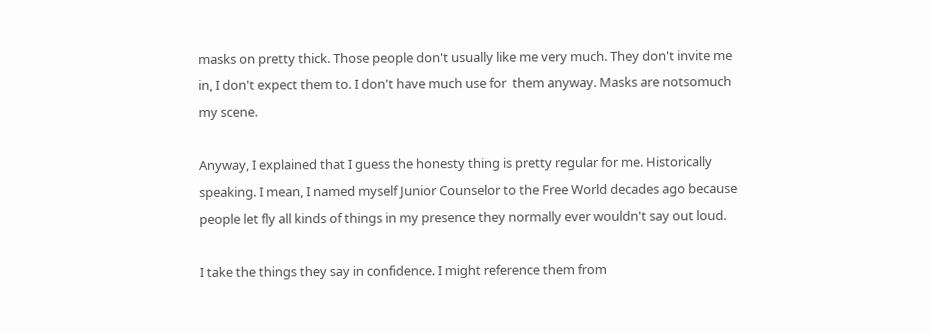masks on pretty thick. Those people don't usually like me very much. They don't invite me in, I don't expect them to. I don't have much use for  them anyway. Masks are notsomuch my scene.

Anyway, I explained that I guess the honesty thing is pretty regular for me. Historically speaking. I mean, I named myself Junior Counselor to the Free World decades ago because people let fly all kinds of things in my presence they normally ever wouldn't say out loud.

I take the things they say in confidence. I might reference them from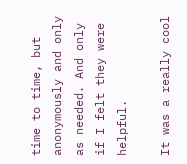time to time, but anonymously and only as needed. And only if I felt they were helpful.

It was a really cool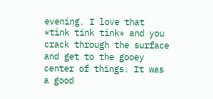evening. I love that *tink tink tink* and you crack through the surface and get to the gooey center of things. It was a good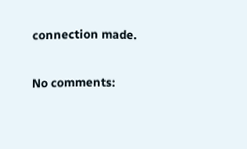connection made.

No comments: